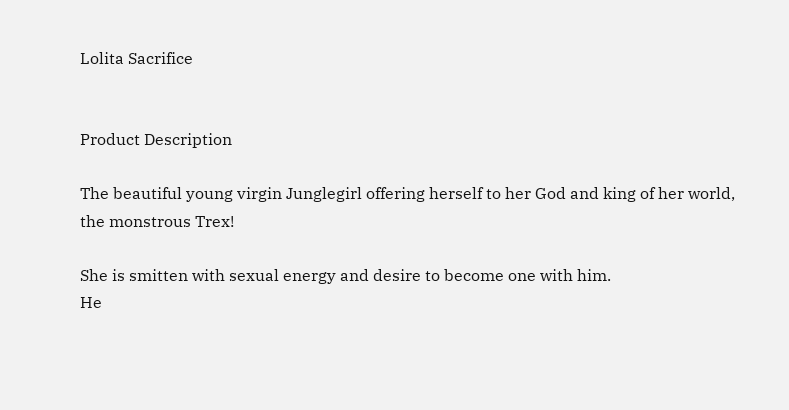Lolita Sacrifice


Product Description

The beautiful young virgin Junglegirl offering herself to her God and king of her world, the monstrous Trex!

She is smitten with sexual energy and desire to become one with him.
He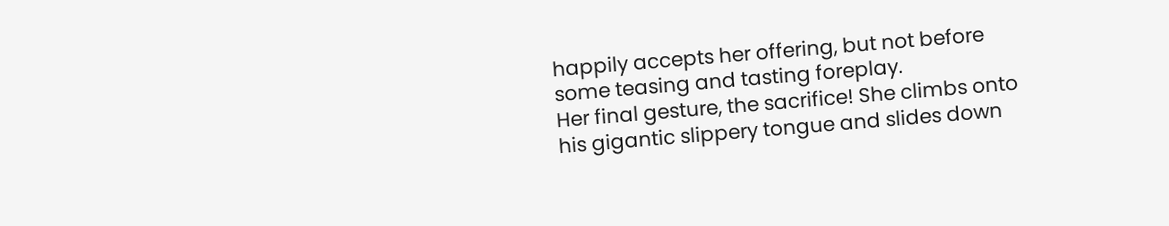happily accepts her offering, but not before some teasing and tasting foreplay.
Her final gesture, the sacrifice! She climbs onto his gigantic slippery tongue and slides down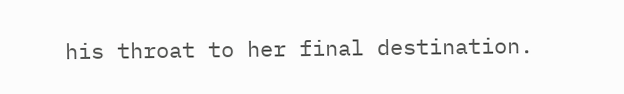his throat to her final destination.